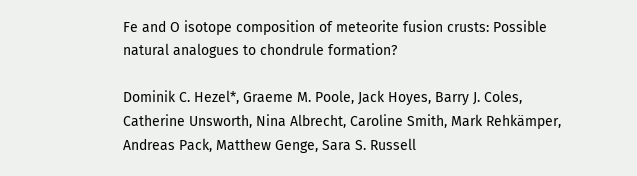Fe and O isotope composition of meteorite fusion crusts: Possible natural analogues to chondrule formation?

Dominik C. Hezel*, Graeme M. Poole, Jack Hoyes, Barry J. Coles, Catherine Unsworth, Nina Albrecht, Caroline Smith, Mark Rehkämper, Andreas Pack, Matthew Genge, Sara S. Russell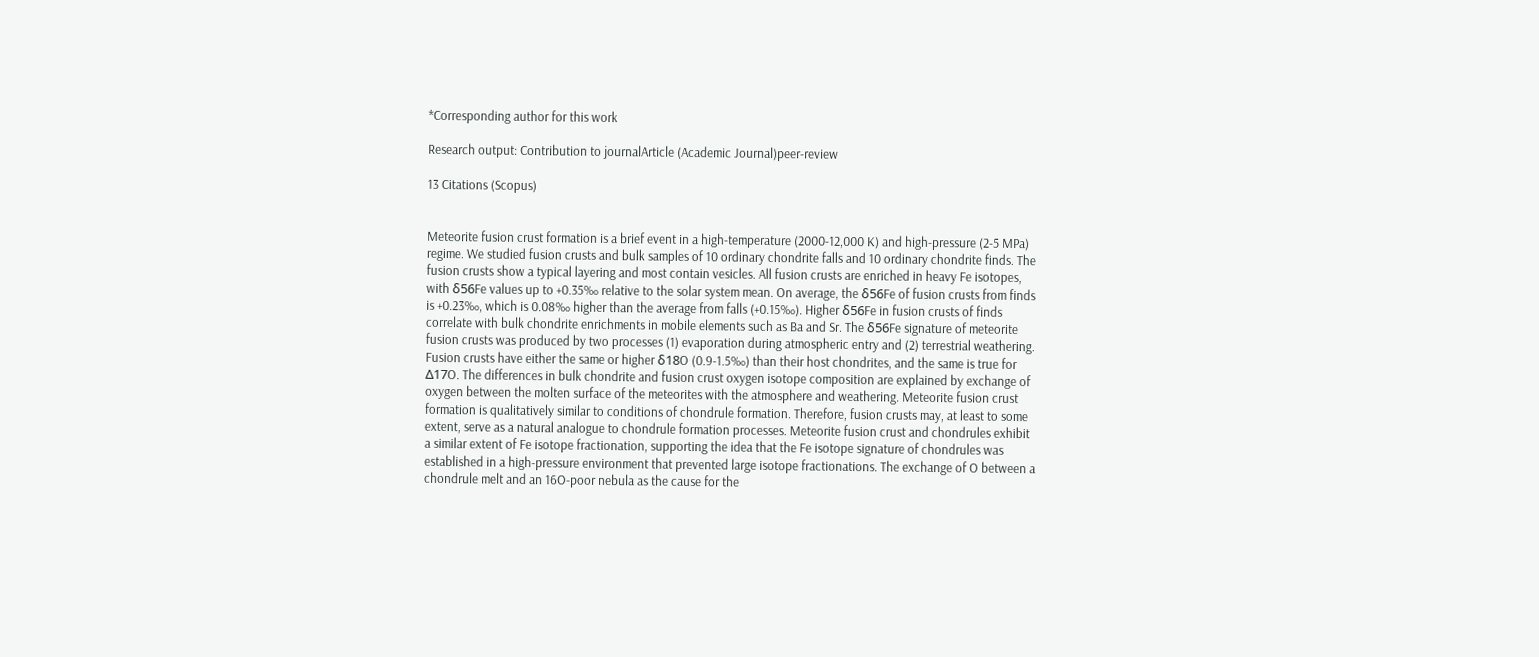*Corresponding author for this work

Research output: Contribution to journalArticle (Academic Journal)peer-review

13 Citations (Scopus)


Meteorite fusion crust formation is a brief event in a high-temperature (2000-12,000 K) and high-pressure (2-5 MPa) regime. We studied fusion crusts and bulk samples of 10 ordinary chondrite falls and 10 ordinary chondrite finds. The fusion crusts show a typical layering and most contain vesicles. All fusion crusts are enriched in heavy Fe isotopes, with δ56Fe values up to +0.35‰ relative to the solar system mean. On average, the δ56Fe of fusion crusts from finds is +0.23‰, which is 0.08‰ higher than the average from falls (+0.15‰). Higher δ56Fe in fusion crusts of finds correlate with bulk chondrite enrichments in mobile elements such as Ba and Sr. The δ56Fe signature of meteorite fusion crusts was produced by two processes (1) evaporation during atmospheric entry and (2) terrestrial weathering. Fusion crusts have either the same or higher δ18O (0.9-1.5‰) than their host chondrites, and the same is true for Δ17O. The differences in bulk chondrite and fusion crust oxygen isotope composition are explained by exchange of oxygen between the molten surface of the meteorites with the atmosphere and weathering. Meteorite fusion crust formation is qualitatively similar to conditions of chondrule formation. Therefore, fusion crusts may, at least to some extent, serve as a natural analogue to chondrule formation processes. Meteorite fusion crust and chondrules exhibit a similar extent of Fe isotope fractionation, supporting the idea that the Fe isotope signature of chondrules was established in a high-pressure environment that prevented large isotope fractionations. The exchange of O between a chondrule melt and an 16O-poor nebula as the cause for the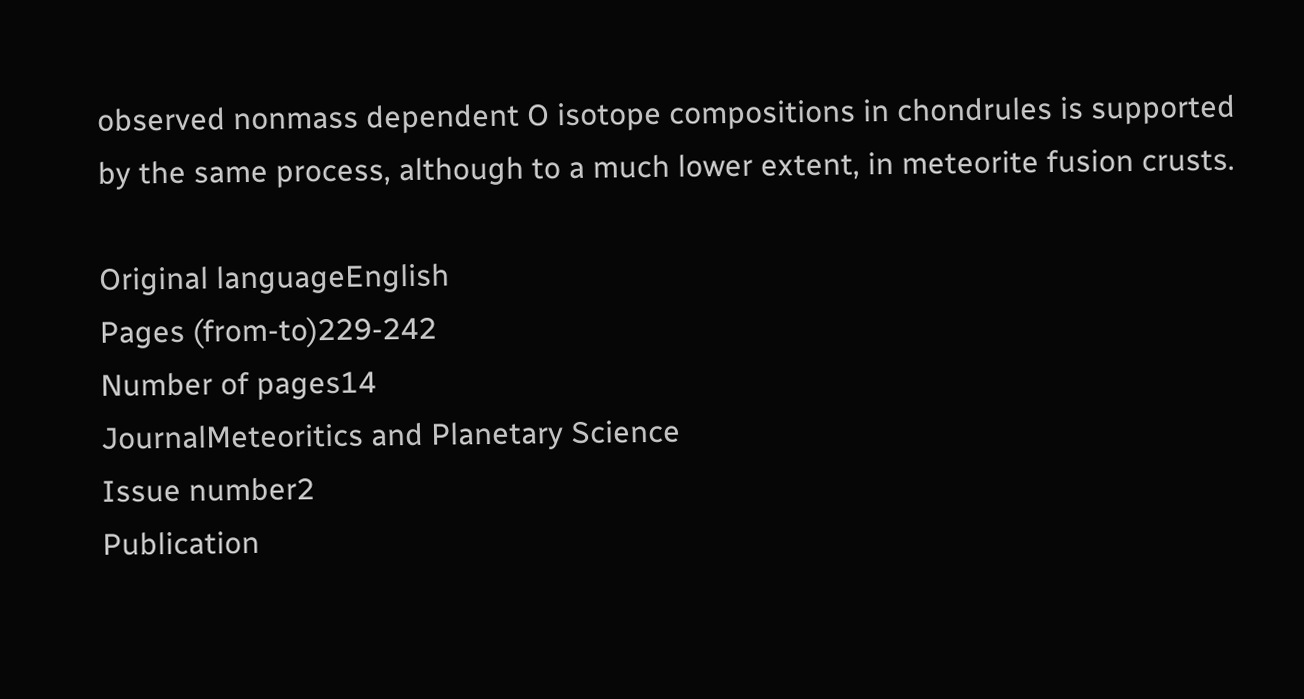observed nonmass dependent O isotope compositions in chondrules is supported by the same process, although to a much lower extent, in meteorite fusion crusts.

Original languageEnglish
Pages (from-to)229-242
Number of pages14
JournalMeteoritics and Planetary Science
Issue number2
Publication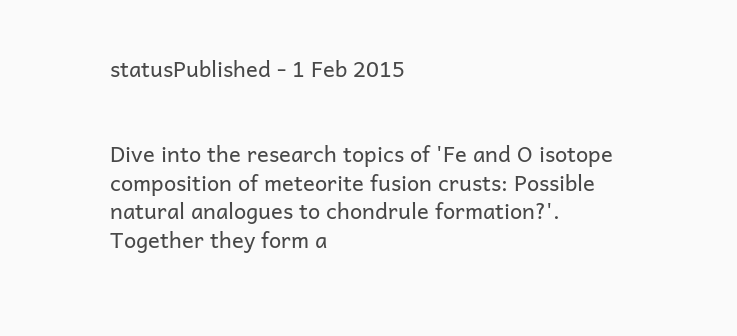statusPublished - 1 Feb 2015


Dive into the research topics of 'Fe and O isotope composition of meteorite fusion crusts: Possible natural analogues to chondrule formation?'. Together they form a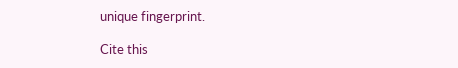unique fingerprint.

Cite this